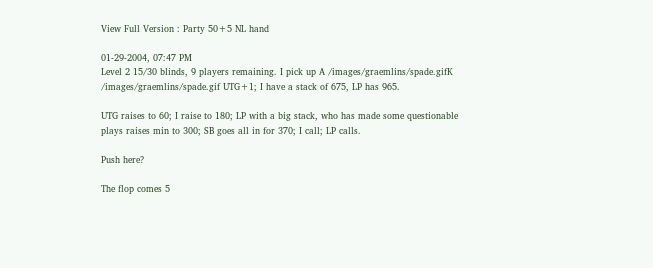View Full Version : Party 50+5 NL hand

01-29-2004, 07:47 PM
Level 2 15/30 blinds, 9 players remaining. I pick up A /images/graemlins/spade.gifK /images/graemlins/spade.gif UTG+1; I have a stack of 675, LP has 965.

UTG raises to 60; I raise to 180; LP with a big stack, who has made some questionable plays raises min to 300; SB goes all in for 370; I call; LP calls.

Push here?

The flop comes 5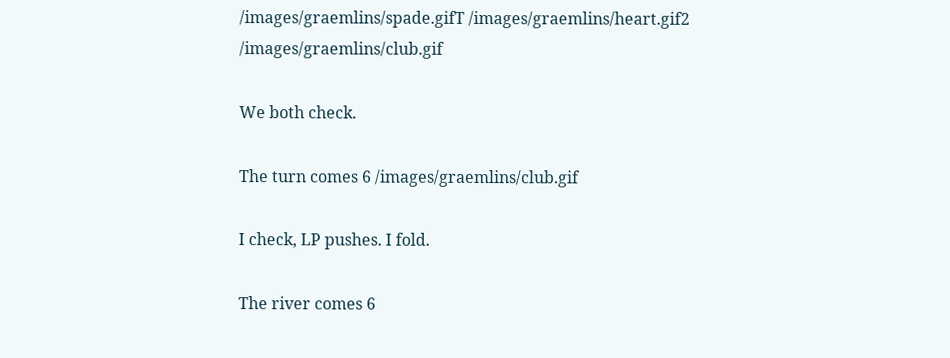/images/graemlins/spade.gifT /images/graemlins/heart.gif2 /images/graemlins/club.gif

We both check.

The turn comes 6 /images/graemlins/club.gif

I check, LP pushes. I fold.

The river comes 6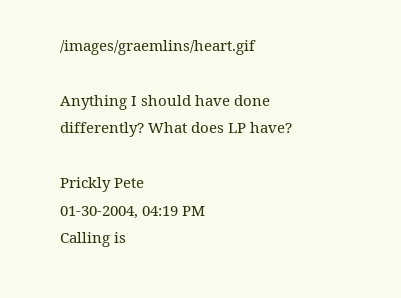/images/graemlins/heart.gif

Anything I should have done differently? What does LP have?

Prickly Pete
01-30-2004, 04:19 PM
Calling is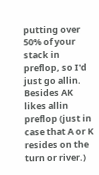putting over 50% of your stack in preflop, so I'd just go allin. Besides AK likes allin preflop (just in case that A or K resides on the turn or river.)